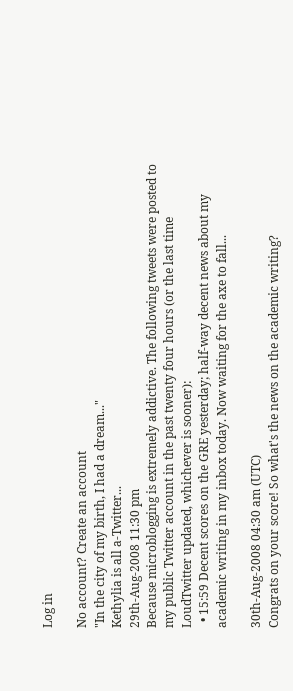Log in

No account? Create an account
"In the city of my birth, I had a dream..."
Kethylia is all a-Twitter...
29th-Aug-2008 11:30 pm
Because microblogging is extremely addictive. The following tweets were posted to my public Twitter account in the past twenty four hours (or the last time LoudTwitter updated, whichever is sooner):
  • 15:59 Decent scores on the GRE yesterday; half-way decent news about my academic writing in my inbox today. Now waiting for the axe to fall...

30th-Aug-2008 04:30 am (UTC)
Congrats on your score! So what's the news on the academic writing?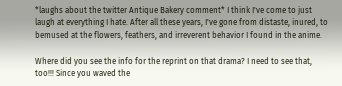*laughs about the twitter Antique Bakery comment* I think I've come to just laugh at everything I hate. After all these years, I've gone from distaste, inured, to bemused at the flowers, feathers, and irreverent behavior I found in the anime.

Where did you see the info for the reprint on that drama? I need to see that, too!!! Since you waved the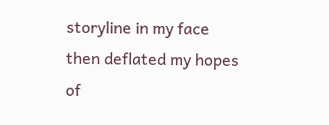storyline in my face then deflated my hopes of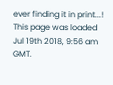ever finding it in print...!
This page was loaded Jul 19th 2018, 9:56 am GMT.